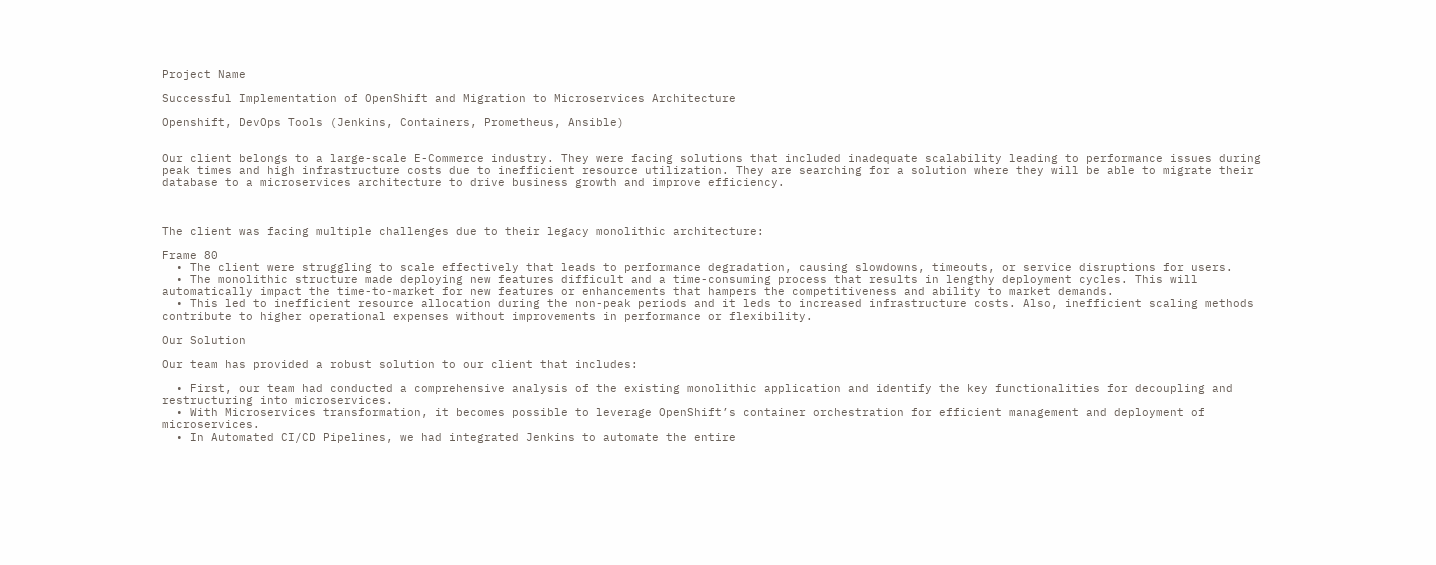Project Name

Successful Implementation of OpenShift and Migration to Microservices Architecture

Openshift, DevOps Tools (Jenkins, Containers, Prometheus, Ansible)


Our client belongs to a large-scale E-Commerce industry. They were facing solutions that included inadequate scalability leading to performance issues during peak times and high infrastructure costs due to inefficient resource utilization. They are searching for a solution where they will be able to migrate their database to a microservices architecture to drive business growth and improve efficiency.



The client was facing multiple challenges due to their legacy monolithic architecture:

Frame 80
  • The client were struggling to scale effectively that leads to performance degradation, causing slowdowns, timeouts, or service disruptions for users.
  • The monolithic structure made deploying new features difficult and a time-consuming process that results in lengthy deployment cycles. This will automatically impact the time-to-market for new features or enhancements that hampers the competitiveness and ability to market demands.
  • This led to inefficient resource allocation during the non-peak periods and it leds to increased infrastructure costs. Also, inefficient scaling methods contribute to higher operational expenses without improvements in performance or flexibility.

Our Solution

Our team has provided a robust solution to our client that includes:

  • First, our team had conducted a comprehensive analysis of the existing monolithic application and identify the key functionalities for decoupling and restructuring into microservices.
  • With Microservices transformation, it becomes possible to leverage OpenShift’s container orchestration for efficient management and deployment of microservices.
  • In Automated CI/CD Pipelines, we had integrated Jenkins to automate the entire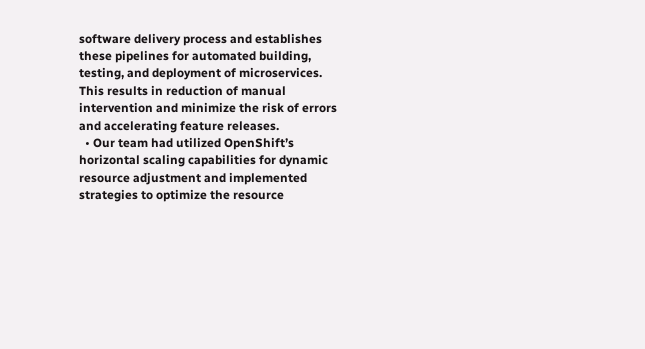software delivery process and establishes these pipelines for automated building, testing, and deployment of microservices. This results in reduction of manual intervention and minimize the risk of errors and accelerating feature releases.
  • Our team had utilized OpenShift’s horizontal scaling capabilities for dynamic resource adjustment and implemented strategies to optimize the resource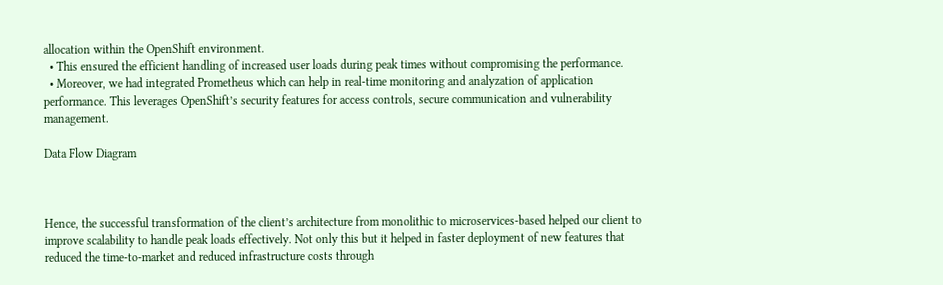allocation within the OpenShift environment.
  • This ensured the efficient handling of increased user loads during peak times without compromising the performance.
  • Moreover, we had integrated Prometheus which can help in real-time monitoring and analyzation of application performance. This leverages OpenShift’s security features for access controls, secure communication and vulnerability management.

Data Flow Diagram



Hence, the successful transformation of the client’s architecture from monolithic to microservices-based helped our client to improve scalability to handle peak loads effectively. Not only this but it helped in faster deployment of new features that reduced the time-to-market and reduced infrastructure costs through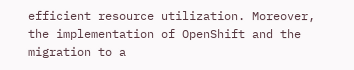efficient resource utilization. Moreover, the implementation of OpenShift and the migration to a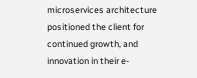microservices architecture positioned the client for continued growth, and innovation in their e-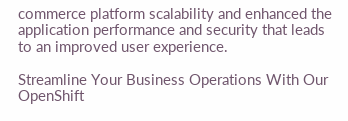commerce platform scalability and enhanced the application performance and security that leads to an improved user experience.

Streamline Your Business Operations With Our
OpenShift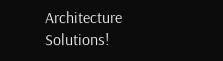Architecture Solutions!